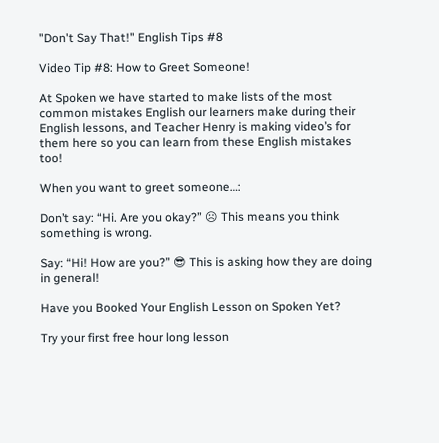"Don't Say That!" English Tips #8

Video Tip #8: How to Greet Someone!

At Spoken we have started to make lists of the most common mistakes English our learners make during their English lessons, and Teacher Henry is making video’s for them here so you can learn from these English mistakes too!

When you want to greet someone…:

Don’t say: “Hi. Are you okay?” ☹ This means you think something is wrong.

Say: “Hi! How are you?” 😎 This is asking how they are doing in general!

Have you Booked Your English Lesson on Spoken Yet?

Try your first free hour long lesson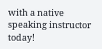with a native speaking instructor today!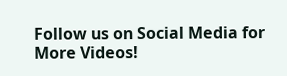Follow us on Social Media for More Videos!